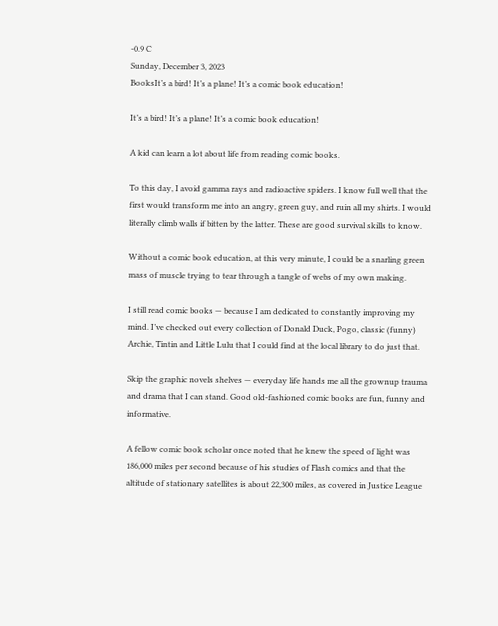-0.9 C
Sunday, December 3, 2023
BooksIt’s a bird! It’s a plane! It’s a comic book education!

It’s a bird! It’s a plane! It’s a comic book education!

A kid can learn a lot about life from reading comic books.

To this day, I avoid gamma rays and radioactive spiders. I know full well that the first would transform me into an angry, green guy, and ruin all my shirts. I would literally climb walls if bitten by the latter. These are good survival skills to know.

Without a comic book education, at this very minute, I could be a snarling green mass of muscle trying to tear through a tangle of webs of my own making.

I still read comic books — because I am dedicated to constantly improving my mind. I’ve checked out every collection of Donald Duck, Pogo, classic (funny) Archie, Tintin and Little Lulu that I could find at the local library to do just that.

Skip the graphic novels shelves — everyday life hands me all the grownup trauma and drama that I can stand. Good old-fashioned comic books are fun, funny and informative.

A fellow comic book scholar once noted that he knew the speed of light was 186,000 miles per second because of his studies of Flash comics and that the altitude of stationary satellites is about 22,300 miles, as covered in Justice League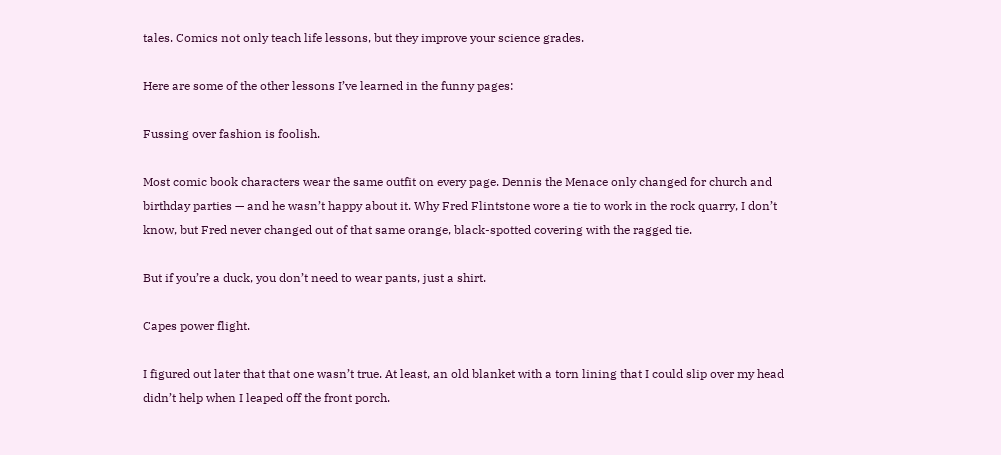tales. Comics not only teach life lessons, but they improve your science grades.

Here are some of the other lessons I’ve learned in the funny pages:

Fussing over fashion is foolish.

Most comic book characters wear the same outfit on every page. Dennis the Menace only changed for church and birthday parties — and he wasn’t happy about it. Why Fred Flintstone wore a tie to work in the rock quarry, I don’t know, but Fred never changed out of that same orange, black-spotted covering with the ragged tie.

But if you’re a duck, you don’t need to wear pants, just a shirt.

Capes power flight.

I figured out later that that one wasn’t true. At least, an old blanket with a torn lining that I could slip over my head didn’t help when I leaped off the front porch.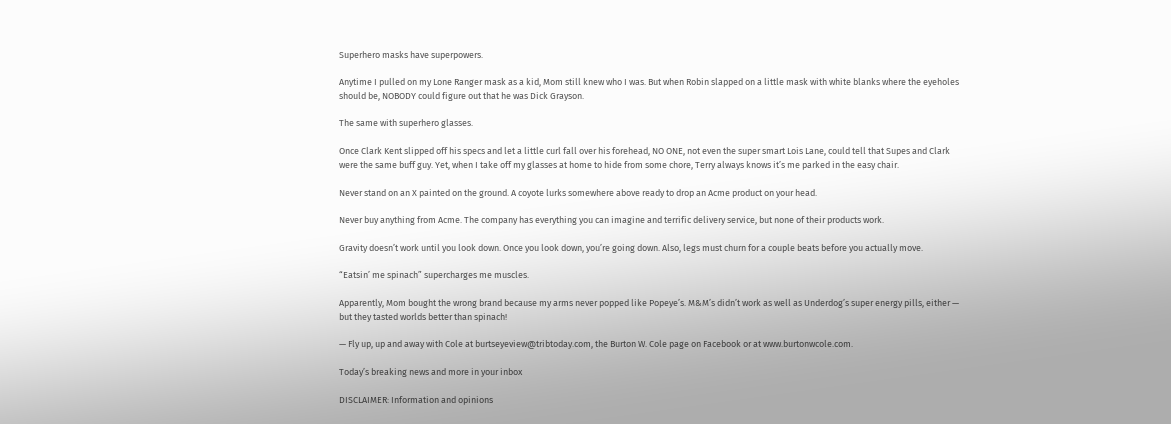Superhero masks have superpowers.

Anytime I pulled on my Lone Ranger mask as a kid, Mom still knew who I was. But when Robin slapped on a little mask with white blanks where the eyeholes should be, NOBODY could figure out that he was Dick Grayson.

The same with superhero glasses.

Once Clark Kent slipped off his specs and let a little curl fall over his forehead, NO ONE, not even the super smart Lois Lane, could tell that Supes and Clark were the same buff guy. Yet, when I take off my glasses at home to hide from some chore, Terry always knows it’s me parked in the easy chair.

Never stand on an X painted on the ground. A coyote lurks somewhere above ready to drop an Acme product on your head.

Never buy anything from Acme. The company has everything you can imagine and terrific delivery service, but none of their products work.

Gravity doesn’t work until you look down. Once you look down, you’re going down. Also, legs must churn for a couple beats before you actually move.

“Eatsin’ me spinach” supercharges me muscles.

Apparently, Mom bought the wrong brand because my arms never popped like Popeye’s. M&M’s didn’t work as well as Underdog’s super energy pills, either — but they tasted worlds better than spinach!

— Fly up, up and away with Cole at burtseyeview@tribtoday.com, the Burton W. Cole page on Facebook or at www.burtonwcole.com.

Today’s breaking news and more in your inbox

DISCLAIMER: Information and opinions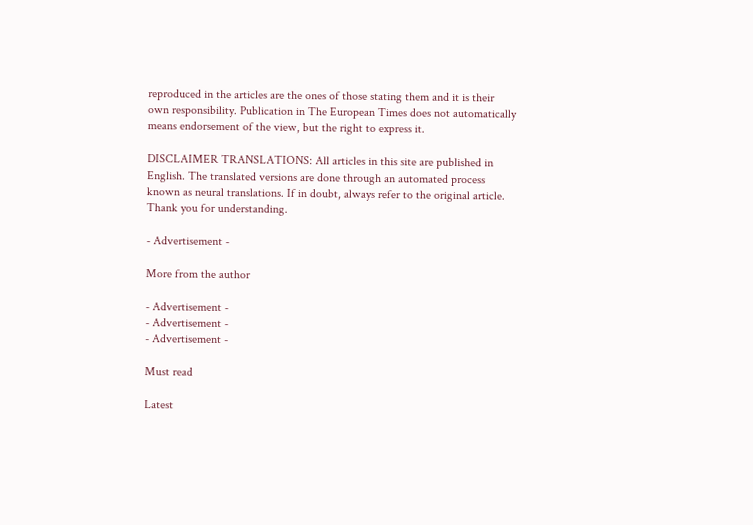reproduced in the articles are the ones of those stating them and it is their own responsibility. Publication in The European Times does not automatically means endorsement of the view, but the right to express it.

DISCLAIMER TRANSLATIONS: All articles in this site are published in English. The translated versions are done through an automated process known as neural translations. If in doubt, always refer to the original article. Thank you for understanding.

- Advertisement -

More from the author

- Advertisement -
- Advertisement -
- Advertisement -

Must read

Latest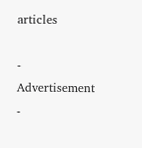articles

- Advertisement -